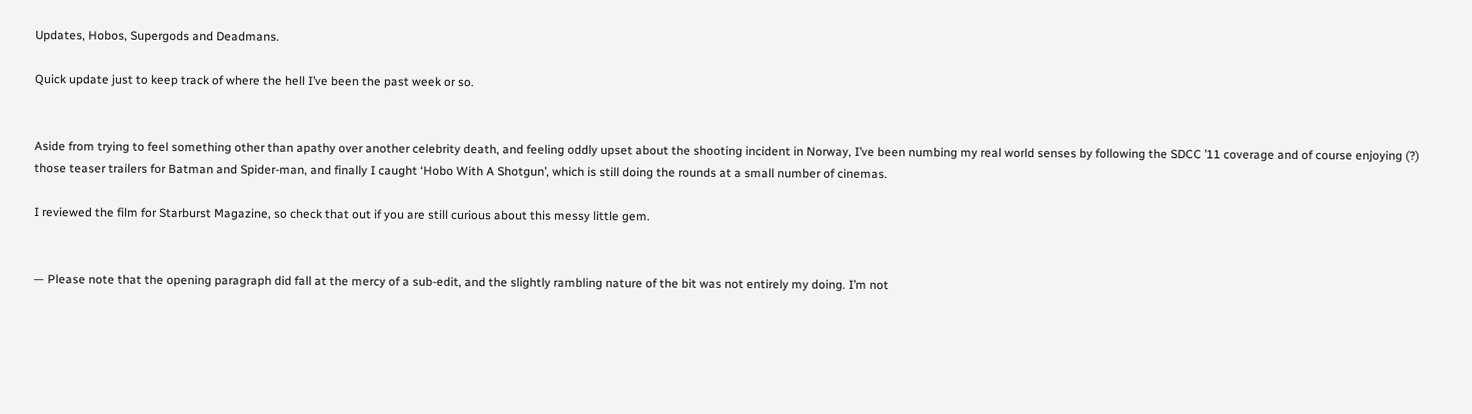Updates, Hobos, Supergods and Deadmans.

Quick update just to keep track of where the hell I’ve been the past week or so.


Aside from trying to feel something other than apathy over another celebrity death, and feeling oddly upset about the shooting incident in Norway, I’ve been numbing my real world senses by following the SDCC ’11 coverage and of course enjoying (?) those teaser trailers for Batman and Spider-man, and finally I caught ‘Hobo With A Shotgun’, which is still doing the rounds at a small number of cinemas.

I reviewed the film for Starburst Magazine, so check that out if you are still curious about this messy little gem.


— Please note that the opening paragraph did fall at the mercy of a sub-edit, and the slightly rambling nature of the bit was not entirely my doing. I’m not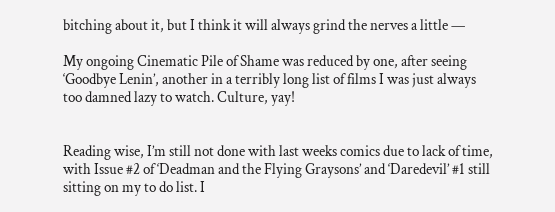bitching about it, but I think it will always grind the nerves a little —

My ongoing Cinematic Pile of Shame was reduced by one, after seeing ‘Goodbye Lenin’, another in a terribly long list of films I was just always too damned lazy to watch. Culture, yay!


Reading wise, I’m still not done with last weeks comics due to lack of time, with Issue #2 of ‘Deadman and the Flying Graysons’ and ‘Daredevil’ #1 still sitting on my to do list. I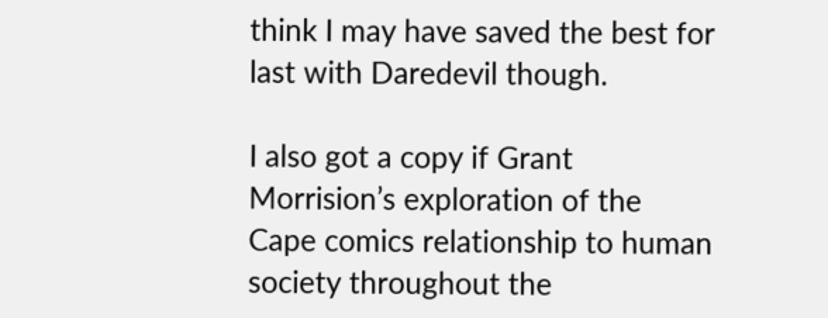think I may have saved the best for last with Daredevil though.

I also got a copy if Grant Morrision’s exploration of the Cape comics relationship to human society throughout the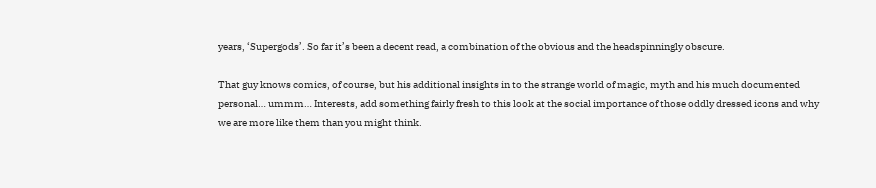years, ‘Supergods’. So far it’s been a decent read, a combination of the obvious and the headspinningly obscure.

That guy knows comics, of course, but his additional insights in to the strange world of magic, myth and his much documented personal… ummm… Interests, add something fairly fresh to this look at the social importance of those oddly dressed icons and why we are more like them than you might think.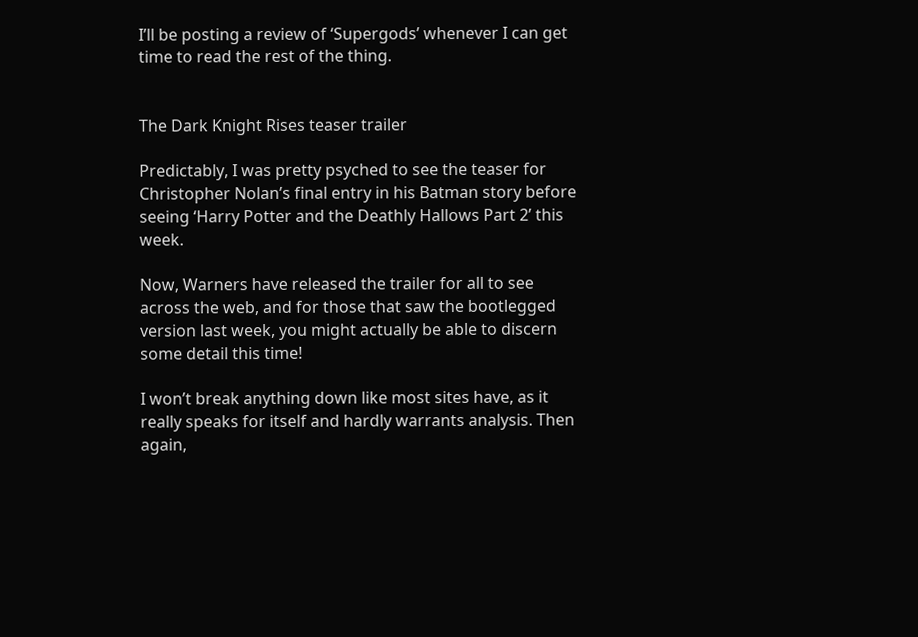I’ll be posting a review of ‘Supergods’ whenever I can get time to read the rest of the thing.


The Dark Knight Rises teaser trailer

Predictably, I was pretty psyched to see the teaser for Christopher Nolan’s final entry in his Batman story before seeing ‘Harry Potter and the Deathly Hallows Part 2’ this week.

Now, Warners have released the trailer for all to see across the web, and for those that saw the bootlegged version last week, you might actually be able to discern some detail this time!

I won’t break anything down like most sites have, as it really speaks for itself and hardly warrants analysis. Then again,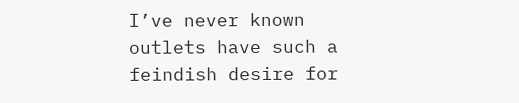I’ve never known outlets have such a feindish desire for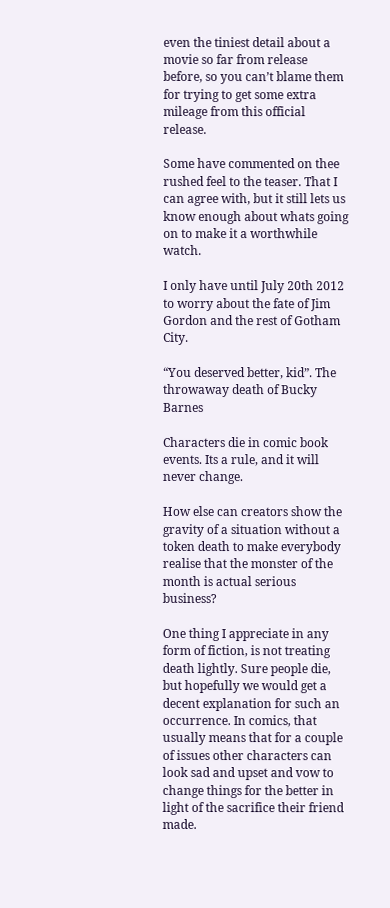even the tiniest detail about a movie so far from release before, so you can’t blame them for trying to get some extra mileage from this official release.

Some have commented on thee rushed feel to the teaser. That I can agree with, but it still lets us know enough about whats going on to make it a worthwhile watch.

I only have until July 20th 2012 to worry about the fate of Jim Gordon and the rest of Gotham City.

“You deserved better, kid”. The throwaway death of Bucky Barnes

Characters die in comic book events. Its a rule, and it will never change.

How else can creators show the gravity of a situation without a token death to make everybody realise that the monster of the month is actual serious business?

One thing I appreciate in any form of fiction, is not treating death lightly. Sure people die, but hopefully we would get a decent explanation for such an occurrence. In comics, that usually means that for a couple of issues other characters can look sad and upset and vow to change things for the better in light of the sacrifice their friend made.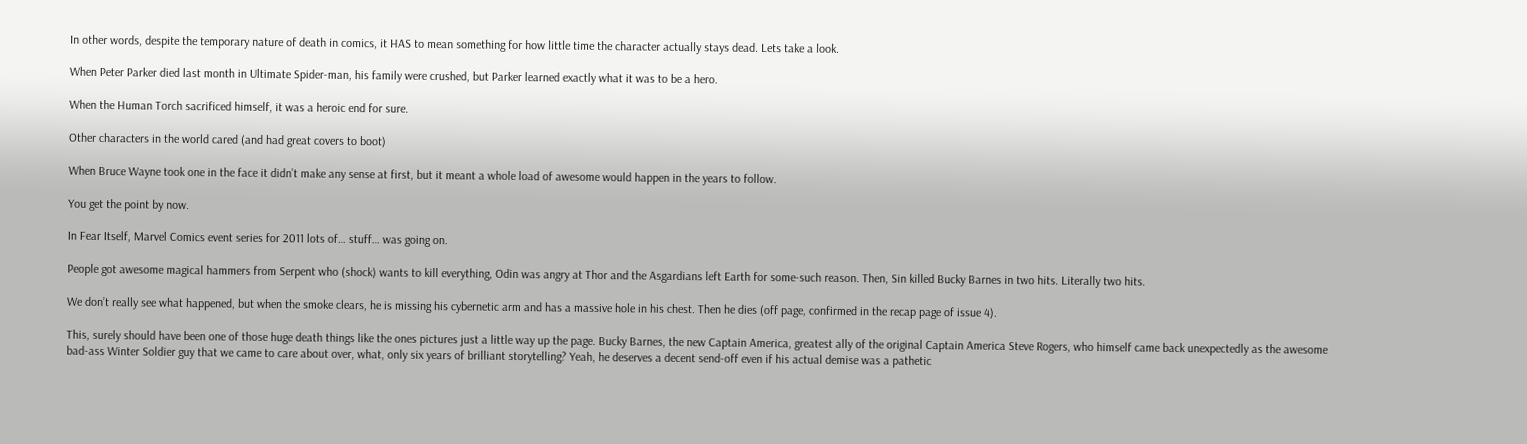In other words, despite the temporary nature of death in comics, it HAS to mean something for how little time the character actually stays dead. Lets take a look.

When Peter Parker died last month in Ultimate Spider-man, his family were crushed, but Parker learned exactly what it was to be a hero.

When the Human Torch sacrificed himself, it was a heroic end for sure.

Other characters in the world cared (and had great covers to boot)

When Bruce Wayne took one in the face it didn’t make any sense at first, but it meant a whole load of awesome would happen in the years to follow.

You get the point by now.

In Fear Itself, Marvel Comics event series for 2011 lots of… stuff… was going on.

People got awesome magical hammers from Serpent who (shock) wants to kill everything, Odin was angry at Thor and the Asgardians left Earth for some-such reason. Then, Sin killed Bucky Barnes in two hits. Literally two hits.

We don’t really see what happened, but when the smoke clears, he is missing his cybernetic arm and has a massive hole in his chest. Then he dies (off page, confirmed in the recap page of issue 4).

This, surely should have been one of those huge death things like the ones pictures just a little way up the page. Bucky Barnes, the new Captain America, greatest ally of the original Captain America Steve Rogers, who himself came back unexpectedly as the awesome bad-ass Winter Soldier guy that we came to care about over, what, only six years of brilliant storytelling? Yeah, he deserves a decent send-off even if his actual demise was a pathetic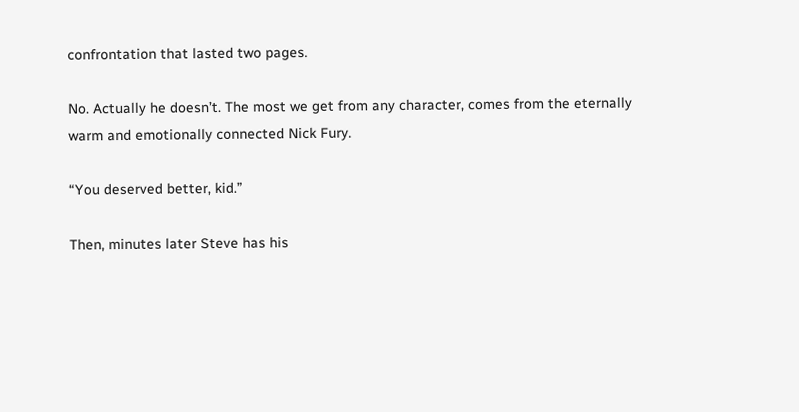confrontation that lasted two pages.

No. Actually he doesn’t. The most we get from any character, comes from the eternally warm and emotionally connected Nick Fury.

“You deserved better, kid.”

Then, minutes later Steve has his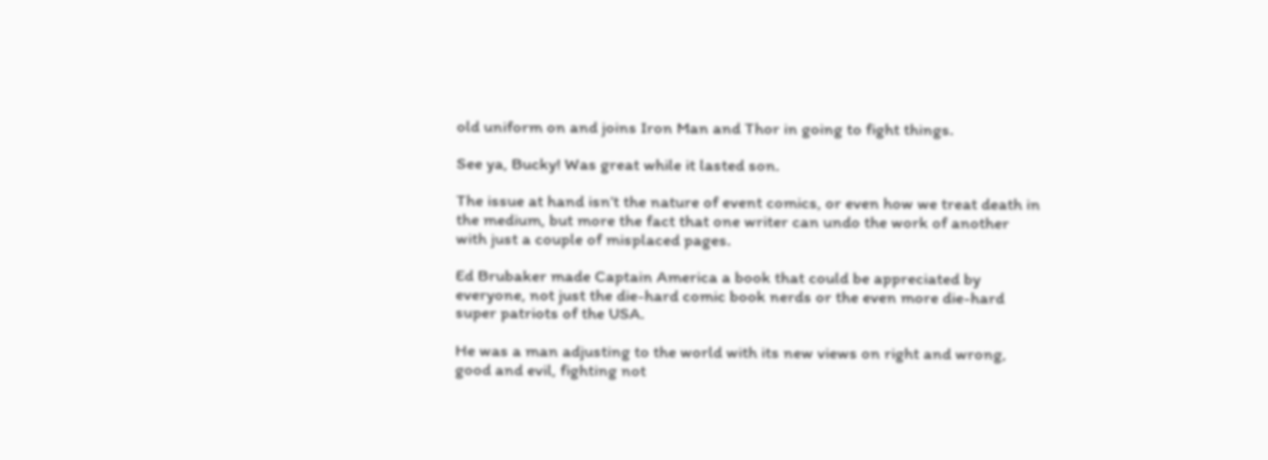old uniform on and joins Iron Man and Thor in going to fight things.

See ya, Bucky! Was great while it lasted son.

The issue at hand isn’t the nature of event comics, or even how we treat death in the medium, but more the fact that one writer can undo the work of another with just a couple of misplaced pages.

Ed Brubaker made Captain America a book that could be appreciated by everyone, not just the die-hard comic book nerds or the even more die-hard super patriots of the USA.

He was a man adjusting to the world with its new views on right and wrong, good and evil, fighting not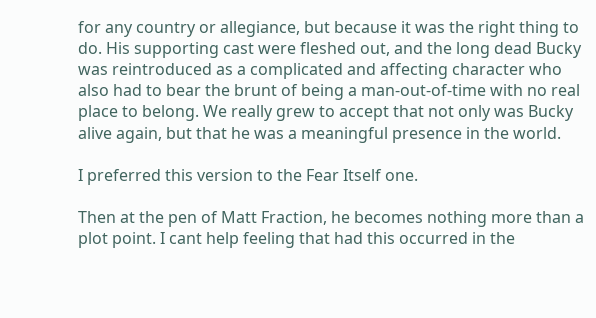for any country or allegiance, but because it was the right thing to do. His supporting cast were fleshed out, and the long dead Bucky was reintroduced as a complicated and affecting character who also had to bear the brunt of being a man-out-of-time with no real place to belong. We really grew to accept that not only was Bucky alive again, but that he was a meaningful presence in the world.

I preferred this version to the Fear Itself one.

Then at the pen of Matt Fraction, he becomes nothing more than a plot point. I cant help feeling that had this occurred in the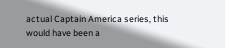actual Captain America series, this would have been a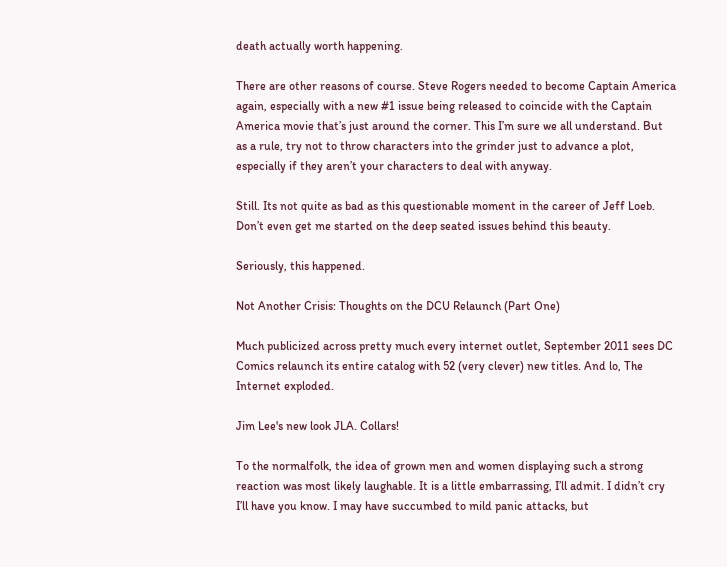death actually worth happening.

There are other reasons of course. Steve Rogers needed to become Captain America again, especially with a new #1 issue being released to coincide with the Captain America movie that’s just around the corner. This I’m sure we all understand. But as a rule, try not to throw characters into the grinder just to advance a plot, especially if they aren’t your characters to deal with anyway.

Still. Its not quite as bad as this questionable moment in the career of Jeff Loeb. Don’t even get me started on the deep seated issues behind this beauty.

Seriously, this happened.

Not Another Crisis: Thoughts on the DCU Relaunch (Part One)

Much publicized across pretty much every internet outlet, September 2011 sees DC Comics relaunch its entire catalog with 52 (very clever) new titles. And lo, The Internet exploded.

Jim Lee's new look JLA. Collars!

To the normalfolk, the idea of grown men and women displaying such a strong reaction was most likely laughable. It is a little embarrassing, I’ll admit. I didn’t cry I’ll have you know. I may have succumbed to mild panic attacks, but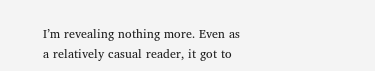I’m revealing nothing more. Even as a relatively casual reader, it got to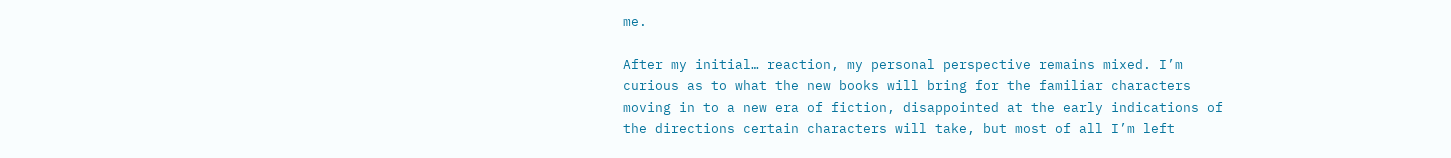me.

After my initial… reaction, my personal perspective remains mixed. I’m curious as to what the new books will bring for the familiar characters moving in to a new era of fiction, disappointed at the early indications of the directions certain characters will take, but most of all I’m left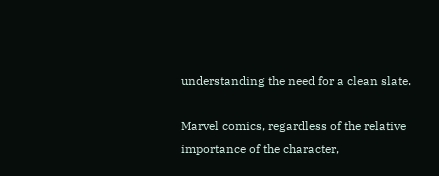understanding the need for a clean slate.

Marvel comics, regardless of the relative importance of the character,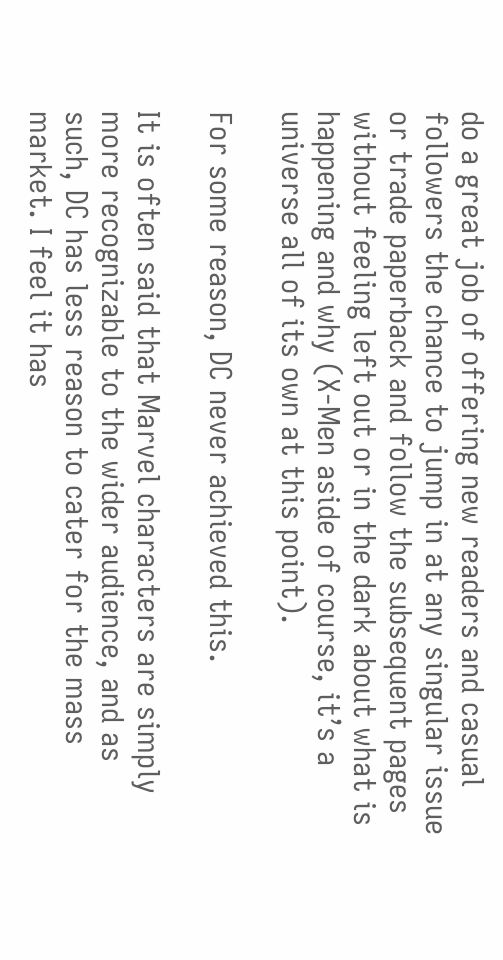do a great job of offering new readers and casual followers the chance to jump in at any singular issue or trade paperback and follow the subsequent pages without feeling left out or in the dark about what is happening and why (X-Men aside of course, it’s a universe all of its own at this point).

For some reason, DC never achieved this.

It is often said that Marvel characters are simply more recognizable to the wider audience, and as such, DC has less reason to cater for the mass market. I feel it has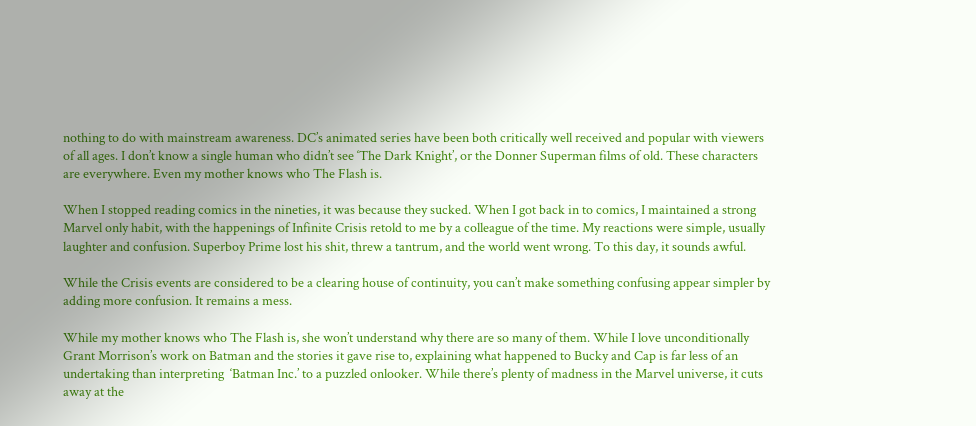nothing to do with mainstream awareness. DC’s animated series have been both critically well received and popular with viewers of all ages. I don’t know a single human who didn’t see ‘The Dark Knight’, or the Donner Superman films of old. These characters are everywhere. Even my mother knows who The Flash is.

When I stopped reading comics in the nineties, it was because they sucked. When I got back in to comics, I maintained a strong Marvel only habit, with the happenings of Infinite Crisis retold to me by a colleague of the time. My reactions were simple, usually laughter and confusion. Superboy Prime lost his shit, threw a tantrum, and the world went wrong. To this day, it sounds awful.

While the Crisis events are considered to be a clearing house of continuity, you can’t make something confusing appear simpler by adding more confusion. It remains a mess.

While my mother knows who The Flash is, she won’t understand why there are so many of them. While I love unconditionally Grant Morrison’s work on Batman and the stories it gave rise to, explaining what happened to Bucky and Cap is far less of an undertaking than interpreting  ‘Batman Inc.’ to a puzzled onlooker. While there’s plenty of madness in the Marvel universe, it cuts away at the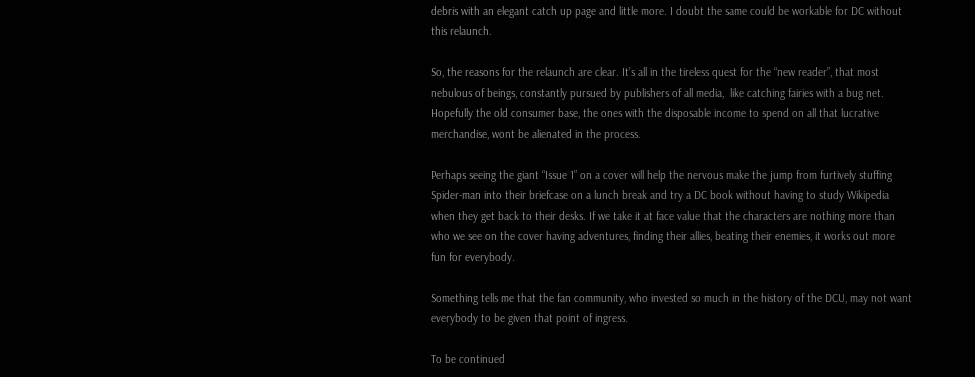debris with an elegant catch up page and little more. I doubt the same could be workable for DC without this relaunch.

So, the reasons for the relaunch are clear. It’s all in the tireless quest for the “new reader”, that most nebulous of beings, constantly pursued by publishers of all media,  like catching fairies with a bug net. Hopefully the old consumer base, the ones with the disposable income to spend on all that lucrative merchandise, wont be alienated in the process.

Perhaps seeing the giant “Issue 1” on a cover will help the nervous make the jump from furtively stuffing Spider-man into their briefcase on a lunch break and try a DC book without having to study Wikipedia when they get back to their desks. If we take it at face value that the characters are nothing more than who we see on the cover having adventures, finding their allies, beating their enemies, it works out more fun for everybody.

Something tells me that the fan community, who invested so much in the history of the DCU, may not want everybody to be given that point of ingress.

To be continued